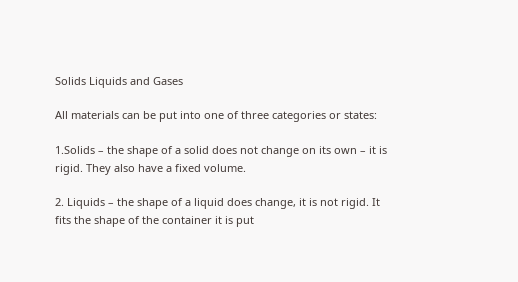Solids Liquids and Gases

All materials can be put into one of three categories or states:

1.Solids – the shape of a solid does not change on its own – it is rigid. They also have a fixed volume.

2. Liquids – the shape of a liquid does change, it is not rigid. It fits the shape of the container it is put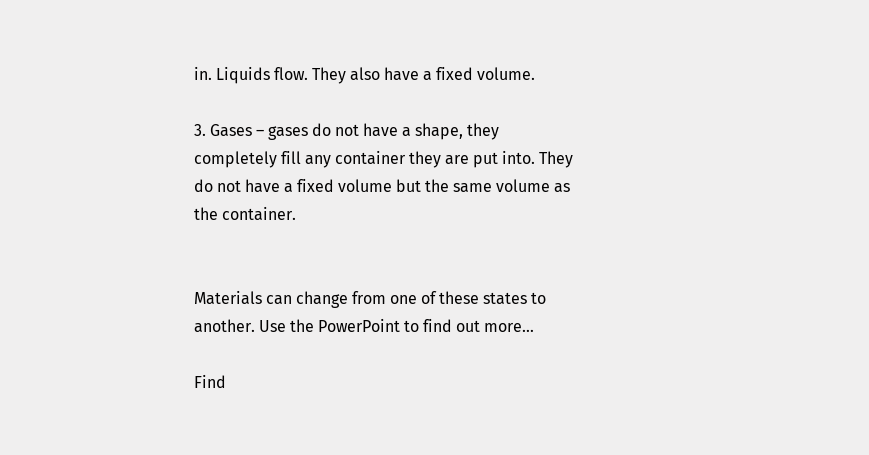in. Liquids flow. They also have a fixed volume.

3. Gases – gases do not have a shape, they completely fill any container they are put into. They do not have a fixed volume but the same volume as the container.


Materials can change from one of these states to another. Use the PowerPoint to find out more…

Find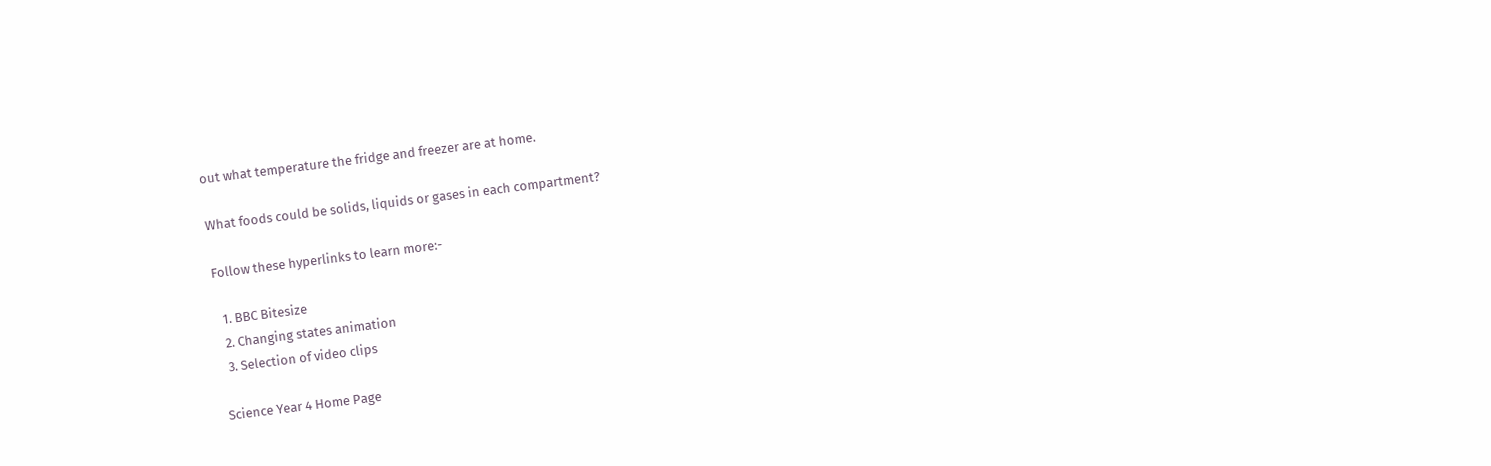out what temperature the fridge and freezer are at home.

What foods could be solids, liquids or gases in each compartment?

Follow these hyperlinks to learn more:-

  1. BBC Bitesize
  2. Changing states animation
  3. Selection of video clips

Science Year 4 Home Page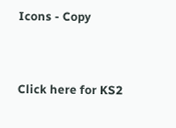Icons - Copy


Click here for KS2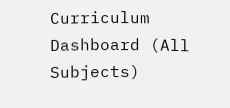Curriculum Dashboard (All Subjects)